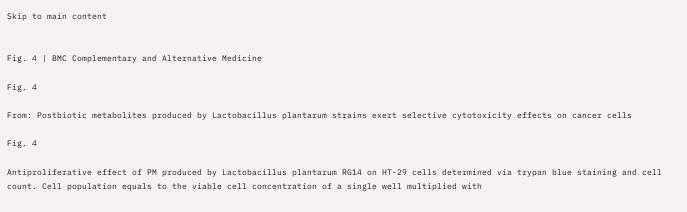Skip to main content


Fig. 4 | BMC Complementary and Alternative Medicine

Fig. 4

From: Postbiotic metabolites produced by Lactobacillus plantarum strains exert selective cytotoxicity effects on cancer cells

Fig. 4

Antiproliferative effect of PM produced by Lactobacillus plantarum RG14 on HT-29 cells determined via trypan blue staining and cell count. Cell population equals to the viable cell concentration of a single well multiplied with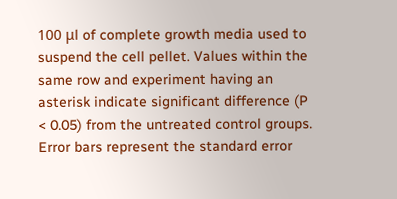100 μl of complete growth media used to suspend the cell pellet. Values within the same row and experiment having an asterisk indicate significant difference (P < 0.05) from the untreated control groups. Error bars represent the standard error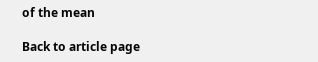of the mean

Back to article page